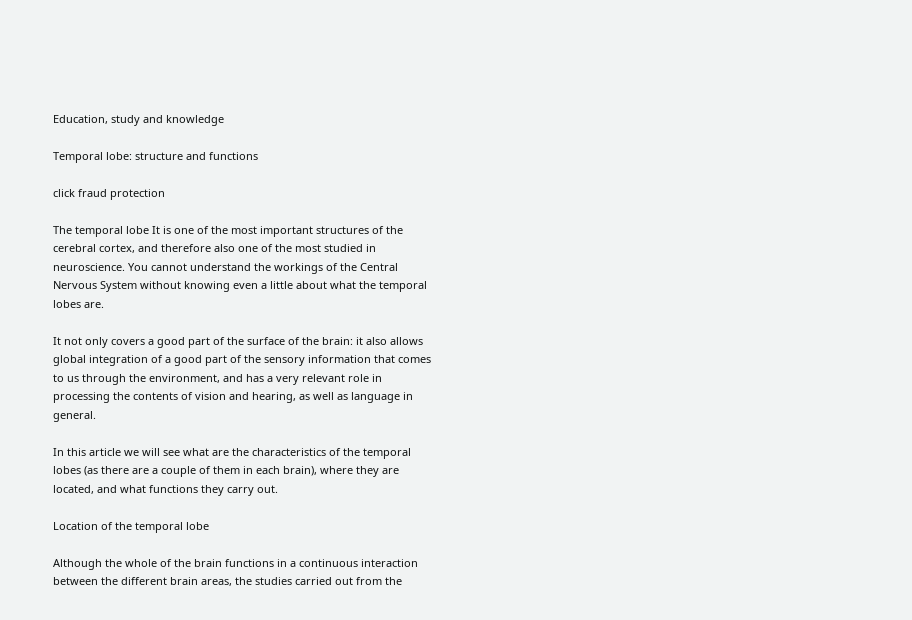Education, study and knowledge

Temporal lobe: structure and functions

click fraud protection

The temporal lobe It is one of the most important structures of the cerebral cortex, and therefore also one of the most studied in neuroscience. You cannot understand the workings of the Central Nervous System without knowing even a little about what the temporal lobes are.

It not only covers a good part of the surface of the brain: it also allows global integration of a good part of the sensory information that comes to us through the environment, and has a very relevant role in processing the contents of vision and hearing, as well as language in general.

In this article we will see what are the characteristics of the temporal lobes (as there are a couple of them in each brain), where they are located, and what functions they carry out.

Location of the temporal lobe

Although the whole of the brain functions in a continuous interaction between the different brain areas, the studies carried out from the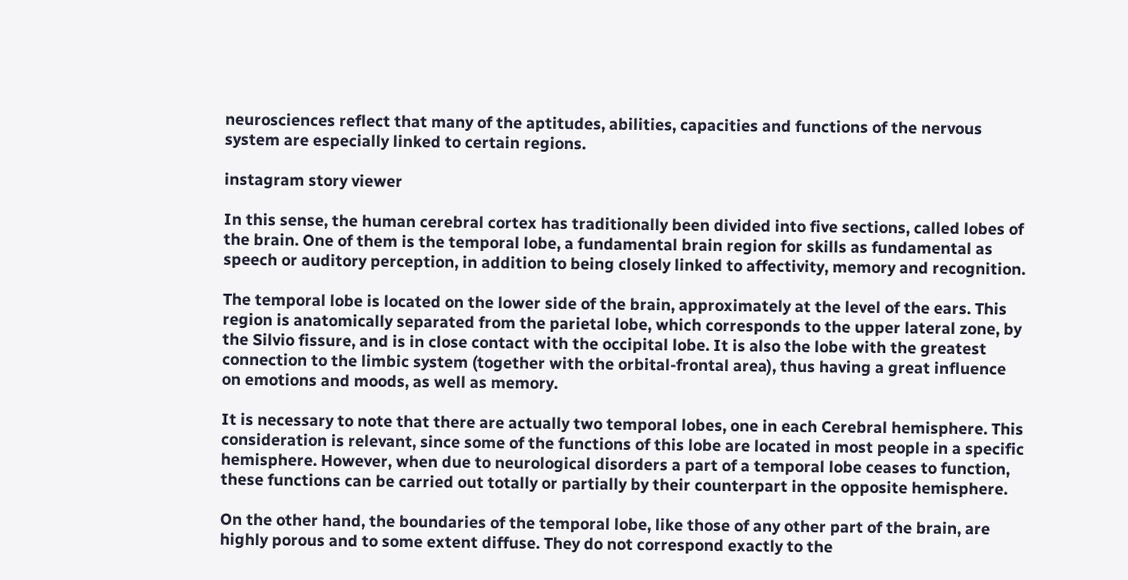neurosciences reflect that many of the aptitudes, abilities, capacities and functions of the nervous system are especially linked to certain regions.

instagram story viewer

In this sense, the human cerebral cortex has traditionally been divided into five sections, called lobes of the brain. One of them is the temporal lobe, a fundamental brain region for skills as fundamental as speech or auditory perception, in addition to being closely linked to affectivity, memory and recognition.

The temporal lobe is located on the lower side of the brain, approximately at the level of the ears. This region is anatomically separated from the parietal lobe, which corresponds to the upper lateral zone, by the Silvio fissure, and is in close contact with the occipital lobe. It is also the lobe with the greatest connection to the limbic system (together with the orbital-frontal area), thus having a great influence on emotions and moods, as well as memory.

It is necessary to note that there are actually two temporal lobes, one in each Cerebral hemisphere. This consideration is relevant, since some of the functions of this lobe are located in most people in a specific hemisphere. However, when due to neurological disorders a part of a temporal lobe ceases to function, these functions can be carried out totally or partially by their counterpart in the opposite hemisphere.

On the other hand, the boundaries of the temporal lobe, like those of any other part of the brain, are highly porous and to some extent diffuse. They do not correspond exactly to the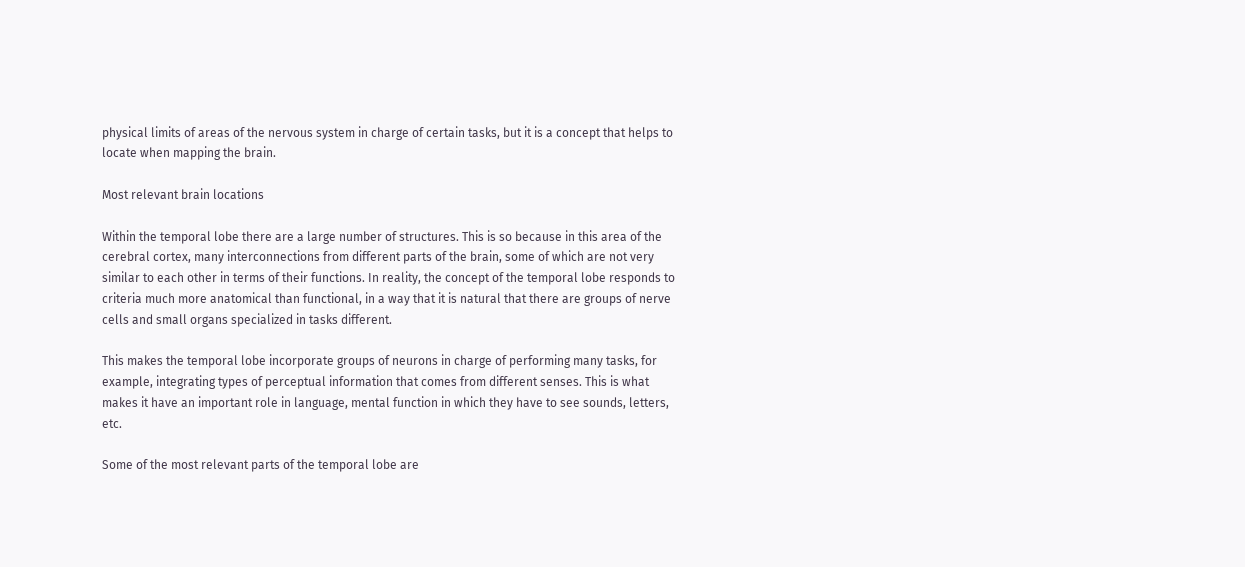physical limits of areas of the nervous system in charge of certain tasks, but it is a concept that helps to locate when mapping the brain.

Most relevant brain locations

Within the temporal lobe there are a large number of structures. This is so because in this area of the cerebral cortex, many interconnections from different parts of the brain, some of which are not very similar to each other in terms of their functions. In reality, the concept of the temporal lobe responds to criteria much more anatomical than functional, in a way that it is natural that there are groups of nerve cells and small organs specialized in tasks different.

This makes the temporal lobe incorporate groups of neurons in charge of performing many tasks, for example, integrating types of perceptual information that comes from different senses. This is what makes it have an important role in language, mental function in which they have to see sounds, letters, etc.

Some of the most relevant parts of the temporal lobe are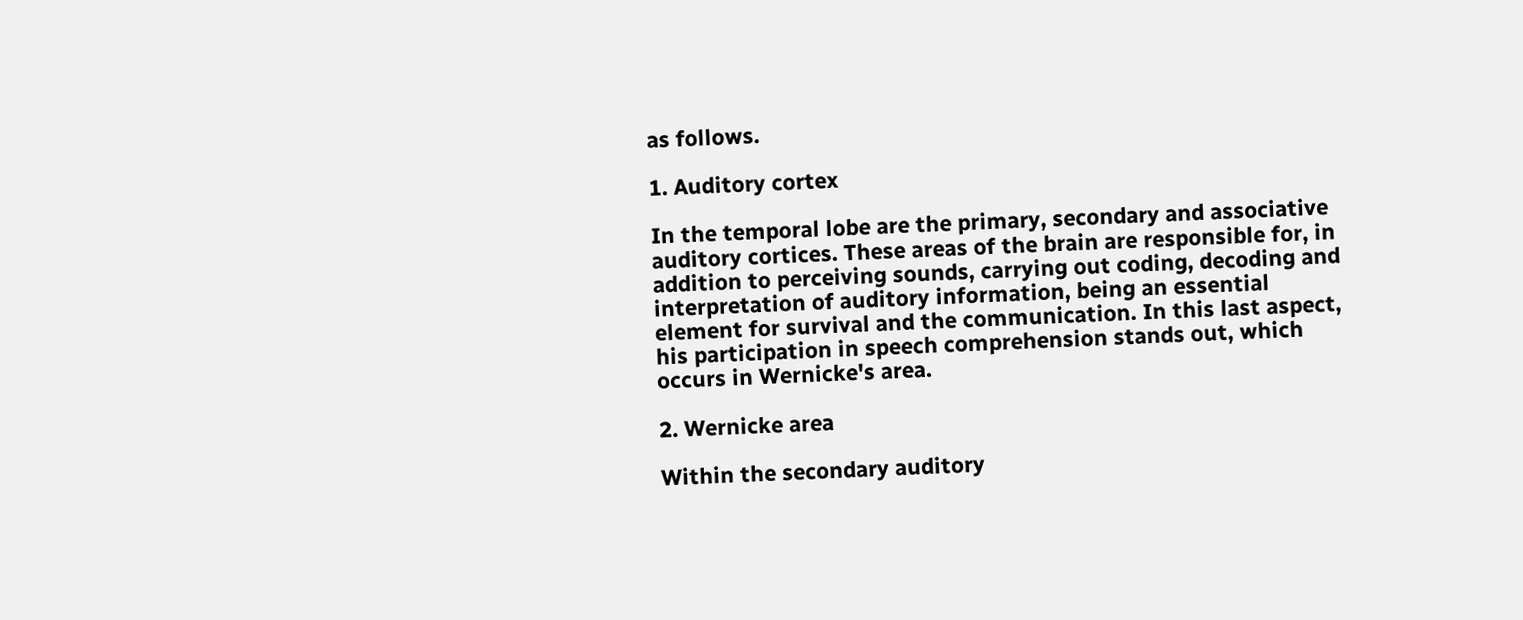as follows.

1. Auditory cortex

In the temporal lobe are the primary, secondary and associative auditory cortices. These areas of the brain are responsible for, in addition to perceiving sounds, carrying out coding, decoding and interpretation of auditory information, being an essential element for survival and the communication. In this last aspect, his participation in speech comprehension stands out, which occurs in Wernicke's area.

2. Wernicke area

Within the secondary auditory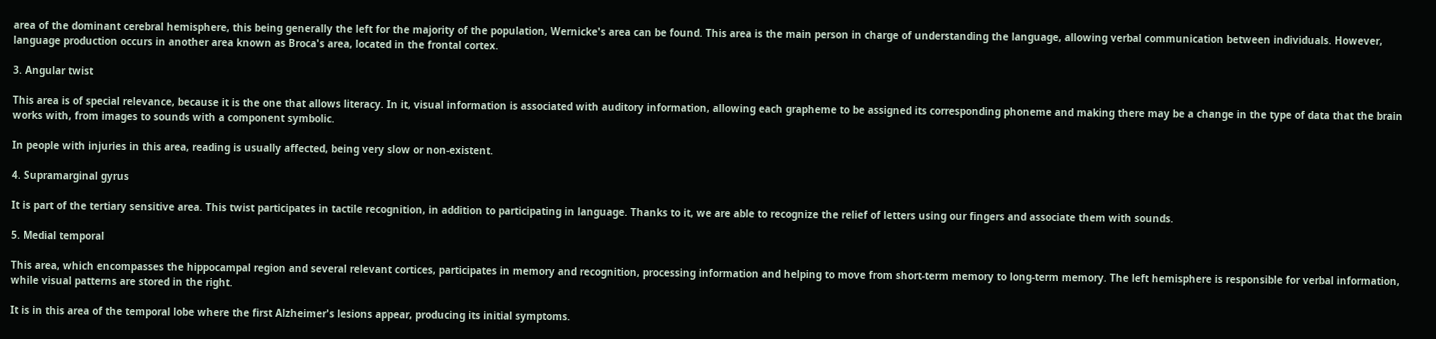area of the dominant cerebral hemisphere, this being generally the left for the majority of the population, Wernicke's area can be found. This area is the main person in charge of understanding the language, allowing verbal communication between individuals. However, language production occurs in another area known as Broca's area, located in the frontal cortex.

3. Angular twist

This area is of special relevance, because it is the one that allows literacy. In it, visual information is associated with auditory information, allowing each grapheme to be assigned its corresponding phoneme and making there may be a change in the type of data that the brain works with, from images to sounds with a component symbolic.

In people with injuries in this area, reading is usually affected, being very slow or non-existent.

4. Supramarginal gyrus

It is part of the tertiary sensitive area. This twist participates in tactile recognition, in addition to participating in language. Thanks to it, we are able to recognize the relief of letters using our fingers and associate them with sounds.

5. Medial temporal

This area, which encompasses the hippocampal region and several relevant cortices, participates in memory and recognition, processing information and helping to move from short-term memory to long-term memory. The left hemisphere is responsible for verbal information, while visual patterns are stored in the right.

It is in this area of the temporal lobe where the first Alzheimer's lesions appear, producing its initial symptoms.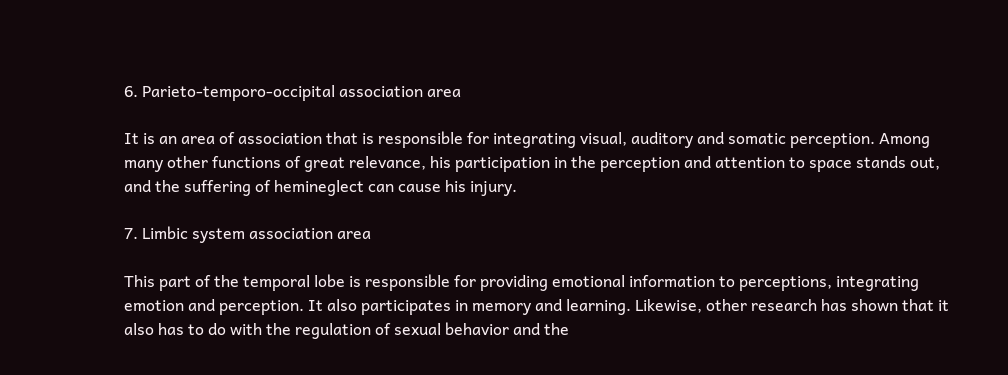6. Parieto-temporo-occipital association area

It is an area of association that is responsible for integrating visual, auditory and somatic perception. Among many other functions of great relevance, his participation in the perception and attention to space stands out, and the suffering of hemineglect can cause his injury.

7. Limbic system association area

This part of the temporal lobe is responsible for providing emotional information to perceptions, integrating emotion and perception. It also participates in memory and learning. Likewise, other research has shown that it also has to do with the regulation of sexual behavior and the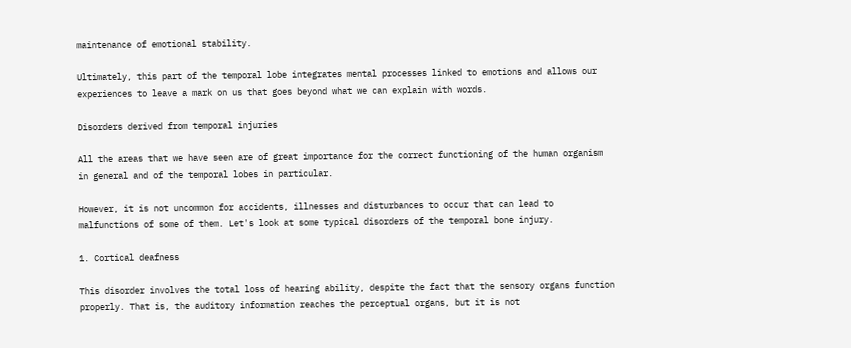maintenance of emotional stability.

Ultimately, this part of the temporal lobe integrates mental processes linked to emotions and allows our experiences to leave a mark on us that goes beyond what we can explain with words.

Disorders derived from temporal injuries

All the areas that we have seen are of great importance for the correct functioning of the human organism in general and of the temporal lobes in particular.

However, it is not uncommon for accidents, illnesses and disturbances to occur that can lead to malfunctions of some of them. Let's look at some typical disorders of the temporal bone injury.

1. Cortical deafness

This disorder involves the total loss of hearing ability, despite the fact that the sensory organs function properly. That is, the auditory information reaches the perceptual organs, but it is not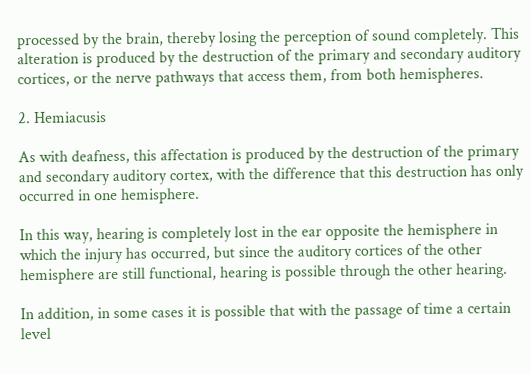processed by the brain, thereby losing the perception of sound completely. This alteration is produced by the destruction of the primary and secondary auditory cortices, or the nerve pathways that access them, from both hemispheres.

2. Hemiacusis

As with deafness, this affectation is produced by the destruction of the primary and secondary auditory cortex, with the difference that this destruction has only occurred in one hemisphere.

In this way, hearing is completely lost in the ear opposite the hemisphere in which the injury has occurred, but since the auditory cortices of the other hemisphere are still functional, hearing is possible through the other hearing.

In addition, in some cases it is possible that with the passage of time a certain level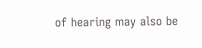of hearing may also be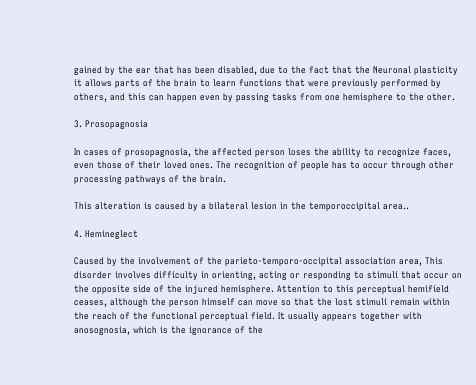gained by the ear that has been disabled, due to the fact that the Neuronal plasticity it allows parts of the brain to learn functions that were previously performed by others, and this can happen even by passing tasks from one hemisphere to the other.

3. Prosopagnosia

In cases of prosopagnosia, the affected person loses the ability to recognize faces, even those of their loved ones. The recognition of people has to occur through other processing pathways of the brain.

This alteration is caused by a bilateral lesion in the temporoccipital area..

4. Hemineglect

Caused by the involvement of the parieto-temporo-occipital association area, This disorder involves difficulty in orienting, acting or responding to stimuli that occur on the opposite side of the injured hemisphere. Attention to this perceptual hemifield ceases, although the person himself can move so that the lost stimuli remain within the reach of the functional perceptual field. It usually appears together with anosognosia, which is the ignorance of the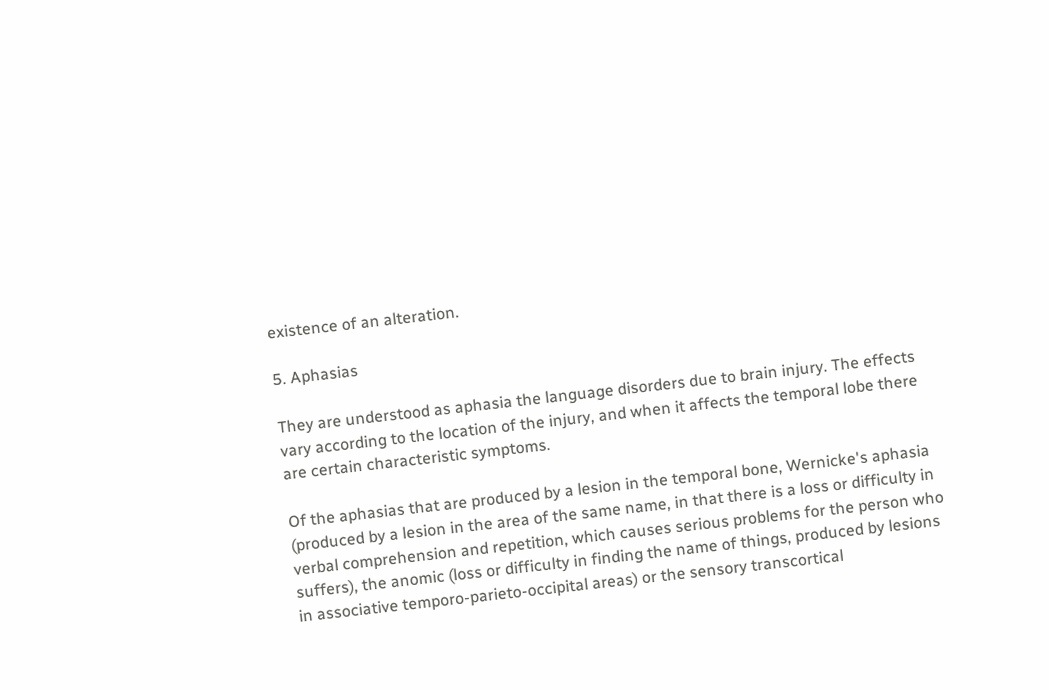existence of an alteration.

5. Aphasias

They are understood as aphasia the language disorders due to brain injury. The effects vary according to the location of the injury, and when it affects the temporal lobe there are certain characteristic symptoms.

Of the aphasias that are produced by a lesion in the temporal bone, Wernicke's aphasia (produced by a lesion in the area of the same name, in that there is a loss or difficulty in verbal comprehension and repetition, which causes serious problems for the person who suffers), the anomic (loss or difficulty in finding the name of things, produced by lesions in associative temporo-parieto-occipital areas) or the sensory transcortical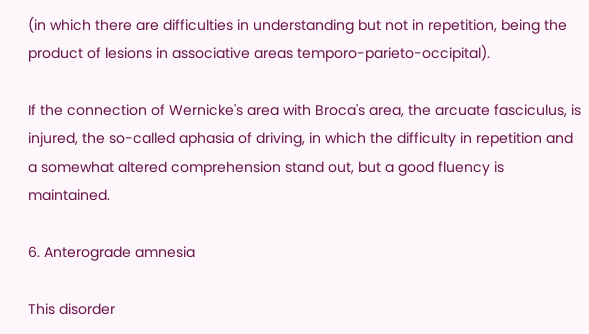(in which there are difficulties in understanding but not in repetition, being the product of lesions in associative areas temporo-parieto-occipital).

If the connection of Wernicke's area with Broca's area, the arcuate fasciculus, is injured, the so-called aphasia of driving, in which the difficulty in repetition and a somewhat altered comprehension stand out, but a good fluency is maintained.

6. Anterograde amnesia

This disorder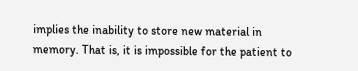implies the inability to store new material in memory. That is, it is impossible for the patient to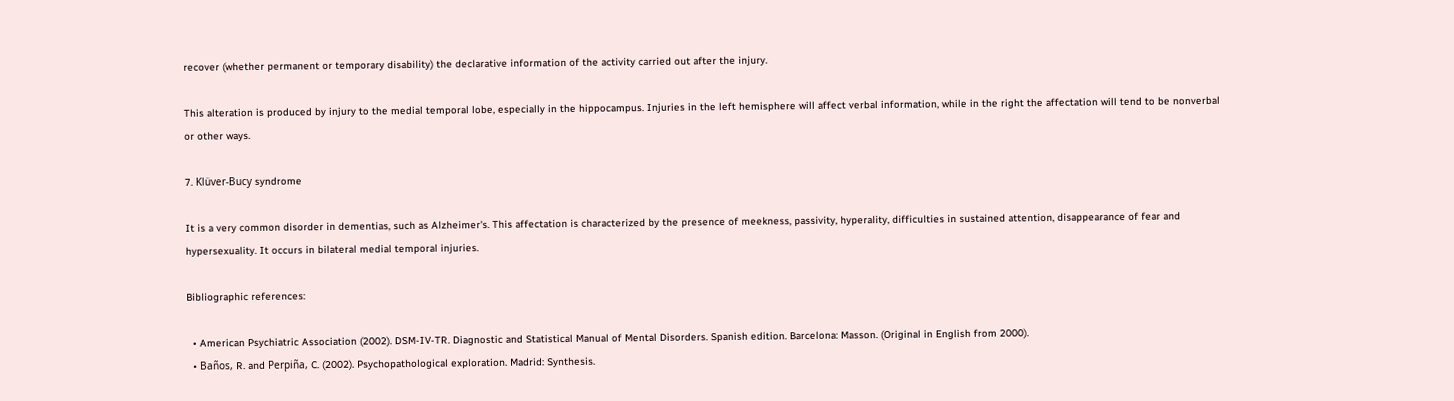recover (whether permanent or temporary disability) the declarative information of the activity carried out after the injury.

This alteration is produced by injury to the medial temporal lobe, especially in the hippocampus. Injuries in the left hemisphere will affect verbal information, while in the right the affectation will tend to be nonverbal or other ways.

7. Klüver-Bucy syndrome

It is a very common disorder in dementias, such as Alzheimer's. This affectation is characterized by the presence of meekness, passivity, hyperality, difficulties in sustained attention, disappearance of fear and hypersexuality. It occurs in bilateral medial temporal injuries.

Bibliographic references:

  • American Psychiatric Association (2002). DSM-IV-TR. Diagnostic and Statistical Manual of Mental Disorders. Spanish edition. Barcelona: Masson. (Original in English from 2000).
  • Baños, R. and Perpiña, C. (2002). Psychopathological exploration. Madrid: Synthesis.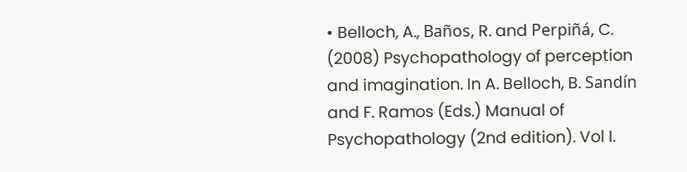• Belloch, A., Baños, R. and Perpiñá, C. (2008) Psychopathology of perception and imagination. In A. Belloch, B. Sandín and F. Ramos (Eds.) Manual of Psychopathology (2nd edition). Vol I.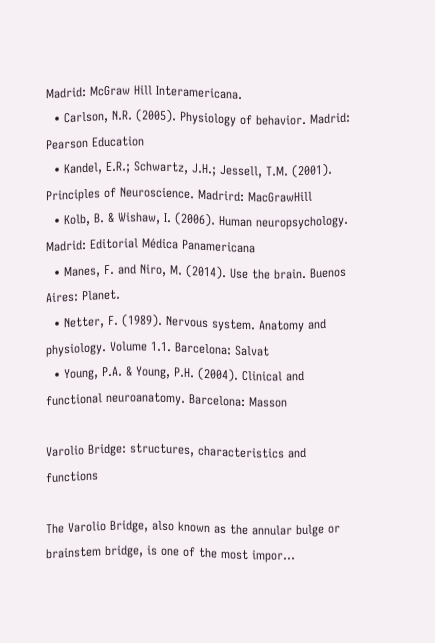Madrid: McGraw Hill Interamericana.
  • Carlson, N.R. (2005). Physiology of behavior. Madrid: Pearson Education
  • Kandel, E.R.; Schwartz, J.H.; Jessell, T.M. (2001). Principles of Neuroscience. Madrird: MacGrawHill
  • Kolb, B. & Wishaw, I. (2006). Human neuropsychology. Madrid: Editorial Médica Panamericana
  • Manes, F. and Niro, M. (2014). Use the brain. Buenos Aires: Planet.
  • Netter, F. (1989). Nervous system. Anatomy and physiology. Volume 1.1. Barcelona: Salvat
  • Young, P.A. & Young, P.H. (2004). Clinical and functional neuroanatomy. Barcelona: Masson

Varolio Bridge: structures, characteristics and functions

The Varolio Bridge, also known as the annular bulge or brainstem bridge, is one of the most impor...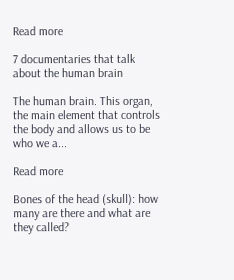Read more

7 documentaries that talk about the human brain

The human brain. This organ, the main element that controls the body and allows us to be who we a...

Read more

Bones of the head (skull): how many are there and what are they called?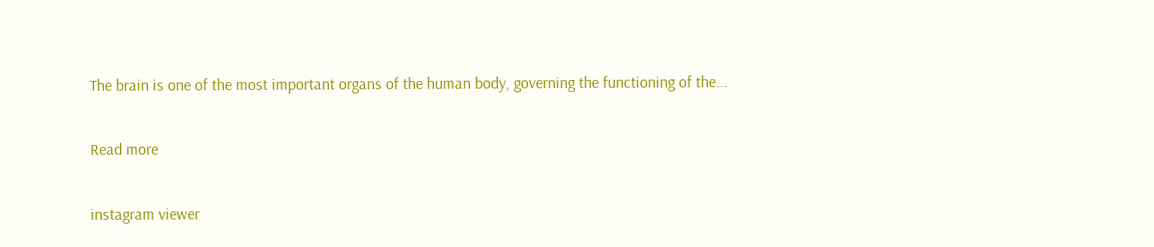The brain is one of the most important organs of the human body, governing the functioning of the...

Read more

instagram viewer